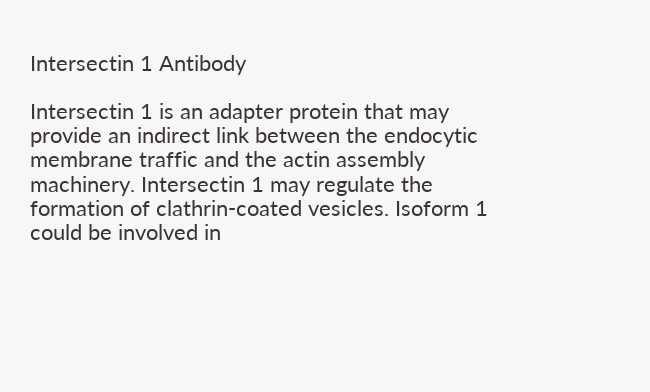Intersectin 1 Antibody

Intersectin 1 is an adapter protein that may provide an indirect link between the endocytic membrane traffic and the actin assembly machinery. Intersectin 1 may regulate the formation of clathrin-coated vesicles. Isoform 1 could be involved in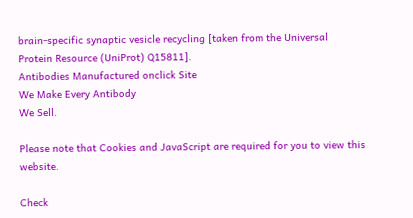brain-specific synaptic vesicle recycling [taken from the Universal Protein Resource (UniProt) Q15811].
Antibodies Manufactured onclick Site
We Make Every Antibody
We Sell.

Please note that Cookies and JavaScript are required for you to view this website.

Check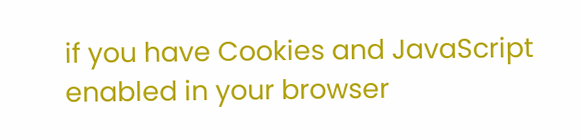if you have Cookies and JavaScript enabled in your browser